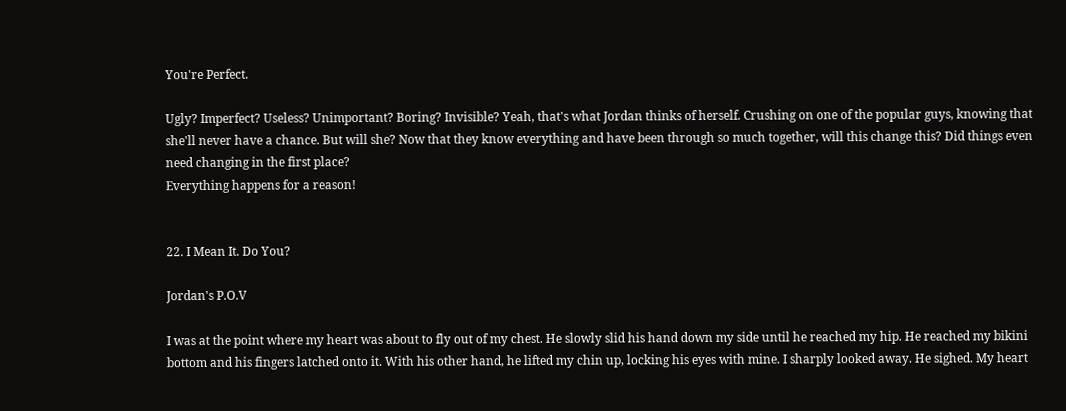You're Perfect.

Ugly? Imperfect? Useless? Unimportant? Boring? Invisible? Yeah, that's what Jordan thinks of herself. Crushing on one of the popular guys, knowing that she'll never have a chance. But will she? Now that they know everything and have been through so much together, will this change this? Did things even need changing in the first place?
Everything happens for a reason!


22. I Mean It. Do You?

Jordan's P.O.V

I was at the point where my heart was about to fly out of my chest. He slowly slid his hand down my side until he reached my hip. He reached my bikini bottom and his fingers latched onto it. With his other hand, he lifted my chin up, locking his eyes with mine. I sharply looked away. He sighed. My heart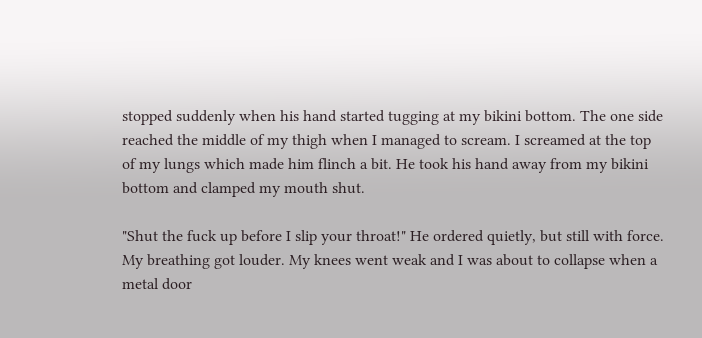stopped suddenly when his hand started tugging at my bikini bottom. The one side reached the middle of my thigh when I managed to scream. I screamed at the top of my lungs which made him flinch a bit. He took his hand away from my bikini bottom and clamped my mouth shut.

"Shut the fuck up before I slip your throat!" He ordered quietly, but still with force. My breathing got louder. My knees went weak and I was about to collapse when a metal door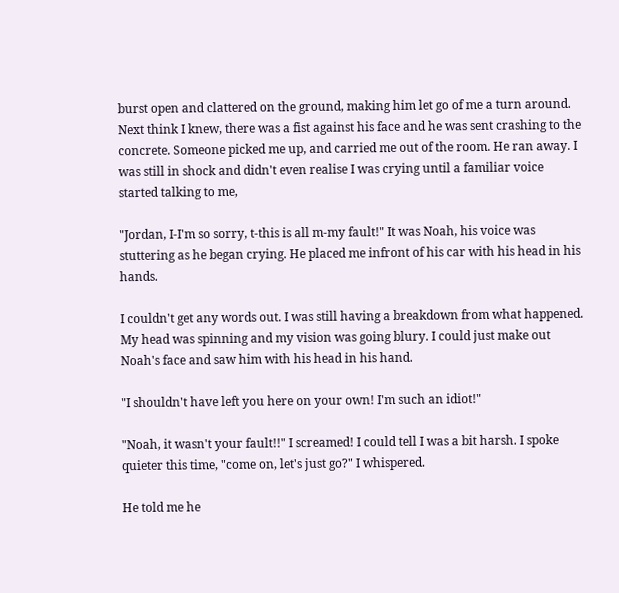burst open and clattered on the ground, making him let go of me a turn around. Next think I knew, there was a fist against his face and he was sent crashing to the concrete. Someone picked me up, and carried me out of the room. He ran away. I was still in shock and didn't even realise I was crying until a familiar voice started talking to me,

"Jordan, I-I'm so sorry, t-this is all m-my fault!" It was Noah, his voice was stuttering as he began crying. He placed me infront of his car with his head in his hands.

I couldn't get any words out. I was still having a breakdown from what happened. My head was spinning and my vision was going blury. I could just make out Noah's face and saw him with his head in his hand.

"I shouldn't have left you here on your own! I'm such an idiot!"

"Noah, it wasn't your fault!!" I screamed! I could tell I was a bit harsh. I spoke quieter this time, "come on, let's just go?" I whispered.

He told me he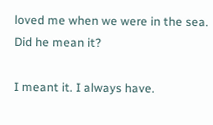loved me when we were in the sea. Did he mean it?

I meant it. I always have.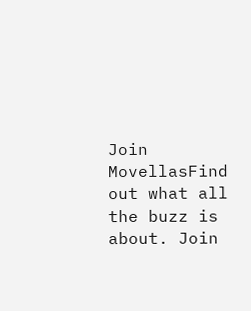Join MovellasFind out what all the buzz is about. Join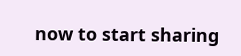now to start sharing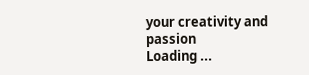your creativity and passion
Loading ...